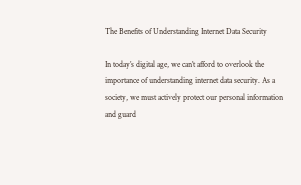The Benefits of Understanding Internet Data Security

In today’s digital age, we can’t afford to overlook the importance of understanding internet data security. As a society, we must actively protect our personal information and guard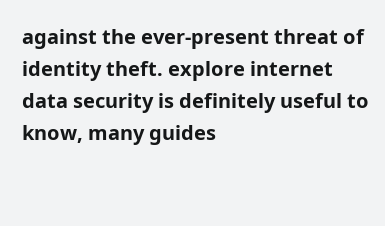against the ever-present threat of identity theft. explore internet data security is definitely useful to know, many guides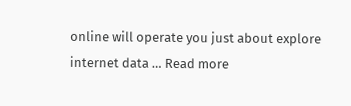online will operate you just about explore internet data … Read more